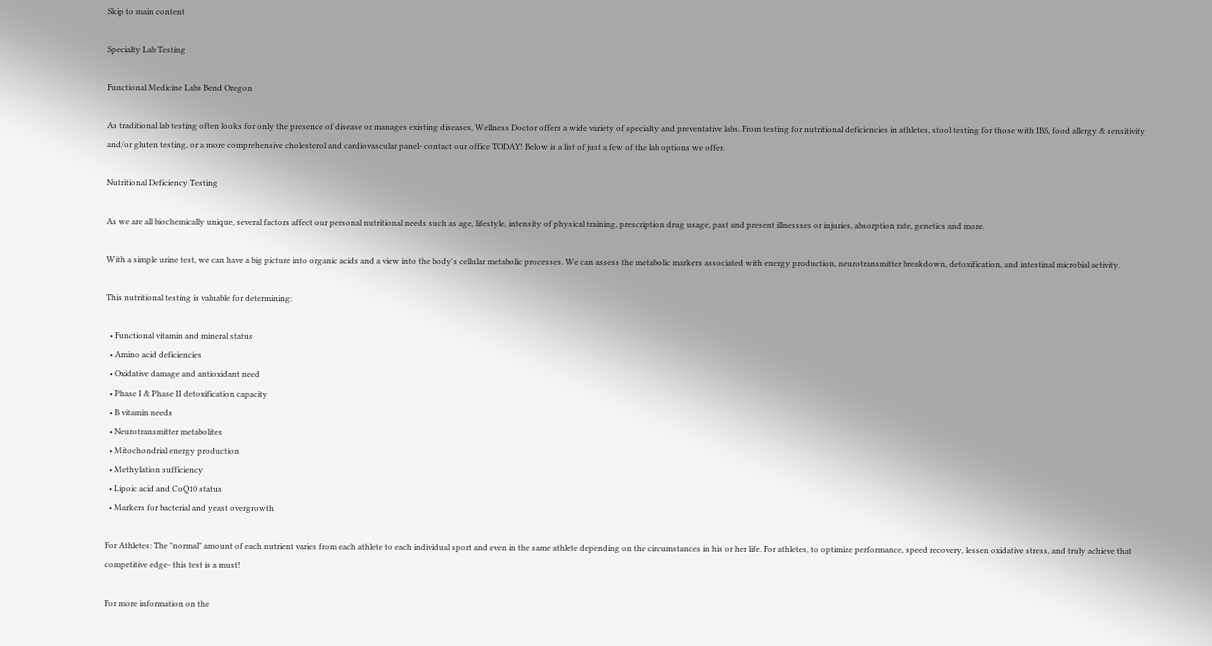Skip to main content

Specialty Lab Testing

Functional Medicine Labs Bend Oregon

As traditional lab testing often looks for only the presence of disease or manages existing diseases, Wellness Doctor offers a wide variety of specialty and preventative labs. From testing for nutritional deficiencies in athletes, stool testing for those with IBS, food allergy & sensitivity and/or gluten testing, or a more comprehensive cholesterol and cardiovascular panel- contact our office TODAY! Below is a list of just a few of the lab options we offer.

Nutritional Deficiency Testing

As we are all biochemically unique, several factors affect our personal nutritional needs such as age, lifestyle, intensity of physical training, prescription drug usage, past and present illnessses or injuries, absorption rate, genetics and more.

With a simple urine test, we can have a big picture into organic acids and a view into the body's cellular metabolic processes. We can assess the metabolic markers associated with energy production, neurotransmitter breakdown, detoxification, and intestinal microbial activity.

This nutritional testing is valuable for determining:

  • Functional vitamin and mineral status
  • Amino acid deficiencies
  • Oxidative damage and antioxidant need
  • Phase I & Phase II detoxification capacity
  • B vitamin needs
  • Neurotransmitter metabolites
  • Mitochondrial energy production
  • Methylation sufficiency
  • Lipoic acid and CoQ10 status
  • Markers for bacterial and yeast overgrowth

For Athletes: The "normal" amount of each nutrient varies from each athlete to each individual sport and even in the same athlete depending on the circumstances in his or her life. For athletes, to optimize performance, speed recovery, lessen oxidative stress, and truly achieve that competitive edge- this test is a must!

For more information on the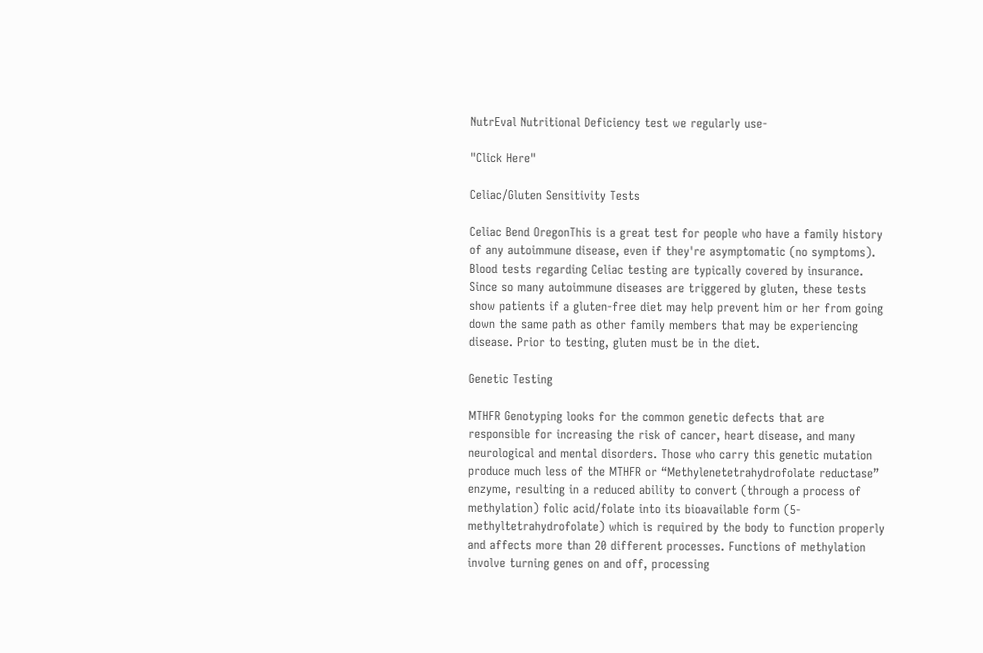NutrEval Nutritional Deficiency test we regularly use-

"Click Here"

Celiac/Gluten Sensitivity Tests

Celiac Bend OregonThis is a great test for people who have a family history of any autoimmune disease, even if they're asymptomatic (no symptoms). Blood tests regarding Celiac testing are typically covered by insurance. Since so many autoimmune diseases are triggered by gluten, these tests show patients if a gluten-free diet may help prevent him or her from going down the same path as other family members that may be experiencing disease. Prior to testing, gluten must be in the diet.

Genetic Testing

MTHFR Genotyping looks for the common genetic defects that are responsible for increasing the risk of cancer, heart disease, and many neurological and mental disorders. Those who carry this genetic mutation produce much less of the MTHFR or “Methylenetetrahydrofolate reductase” enzyme, resulting in a reduced ability to convert (through a process of methylation) folic acid/folate into its bioavailable form (5-methyltetrahydrofolate) which is required by the body to function properly and affects more than 20 different processes. Functions of methylation involve turning genes on and off, processing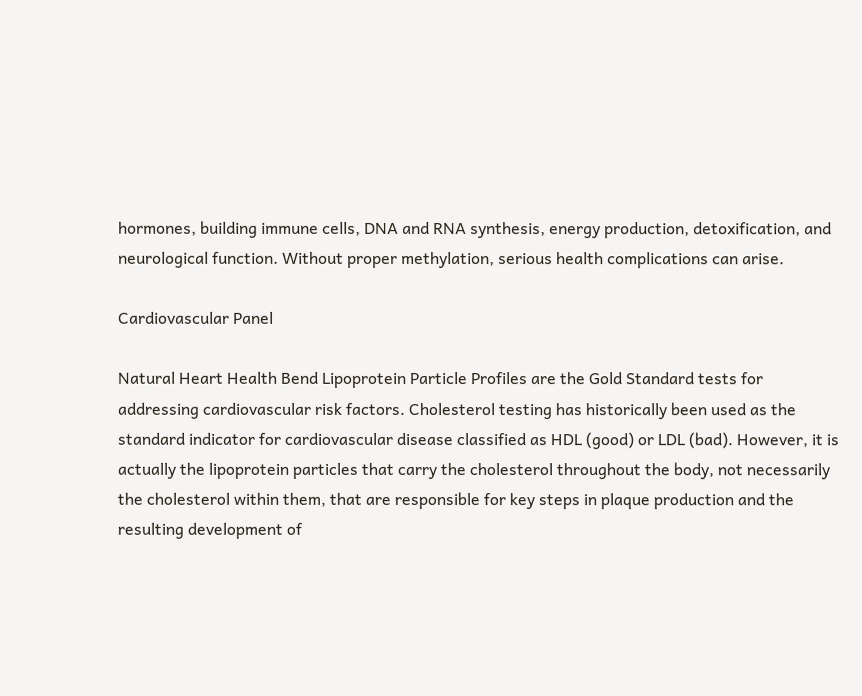hormones, building immune cells, DNA and RNA synthesis, energy production, detoxification, and neurological function. Without proper methylation, serious health complications can arise.

Cardiovascular Panel

Natural Heart Health Bend Lipoprotein Particle Profiles are the Gold Standard tests for addressing cardiovascular risk factors. Cholesterol testing has historically been used as the standard indicator for cardiovascular disease classified as HDL (good) or LDL (bad). However, it is actually the lipoprotein particles that carry the cholesterol throughout the body, not necessarily the cholesterol within them, that are responsible for key steps in plaque production and the resulting development of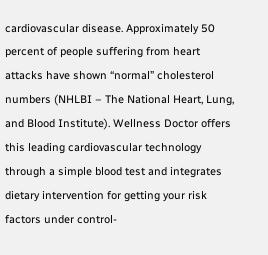cardiovascular disease. Approximately 50 percent of people suffering from heart attacks have shown “normal” cholesterol numbers (NHLBI – The National Heart, Lung, and Blood Institute). Wellness Doctor offers this leading cardiovascular technology through a simple blood test and integrates dietary intervention for getting your risk factors under control-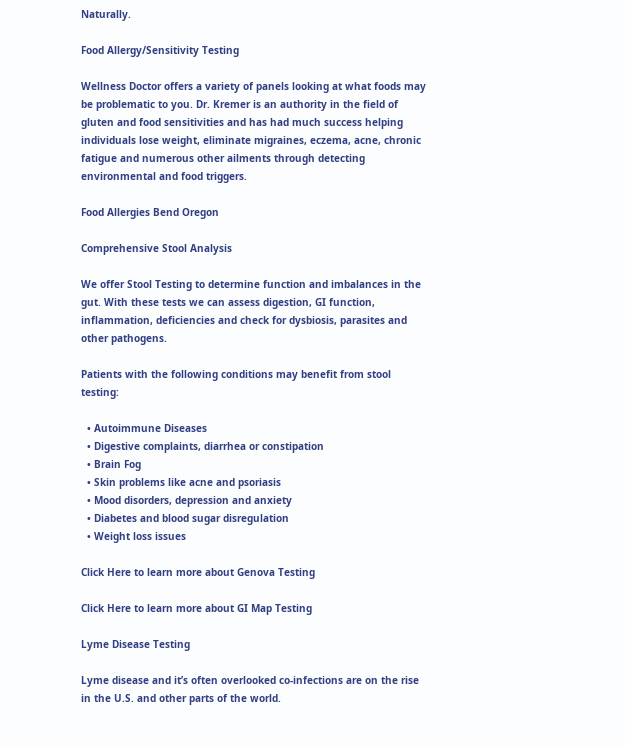Naturally.

Food Allergy/Sensitivity Testing

Wellness Doctor offers a variety of panels looking at what foods may be problematic to you. Dr. Kremer is an authority in the field of gluten and food sensitivities and has had much success helping individuals lose weight, eliminate migraines, eczema, acne, chronic fatigue and numerous other ailments through detecting environmental and food triggers.

Food Allergies Bend Oregon

Comprehensive Stool Analysis

We offer Stool Testing to determine function and imbalances in the gut. With these tests we can assess digestion, GI function, inflammation, deficiencies and check for dysbiosis, parasites and other pathogens.

Patients with the following conditions may benefit from stool testing:

  • Autoimmune Diseases
  • Digestive complaints, diarrhea or constipation
  • Brain Fog
  • Skin problems like acne and psoriasis
  • Mood disorders, depression and anxiety
  • Diabetes and blood sugar disregulation
  • Weight loss issues

Click Here to learn more about Genova Testing

Click Here to learn more about GI Map Testing

Lyme Disease Testing

Lyme disease and it’s often overlooked co-infections are on the rise in the U.S. and other parts of the world.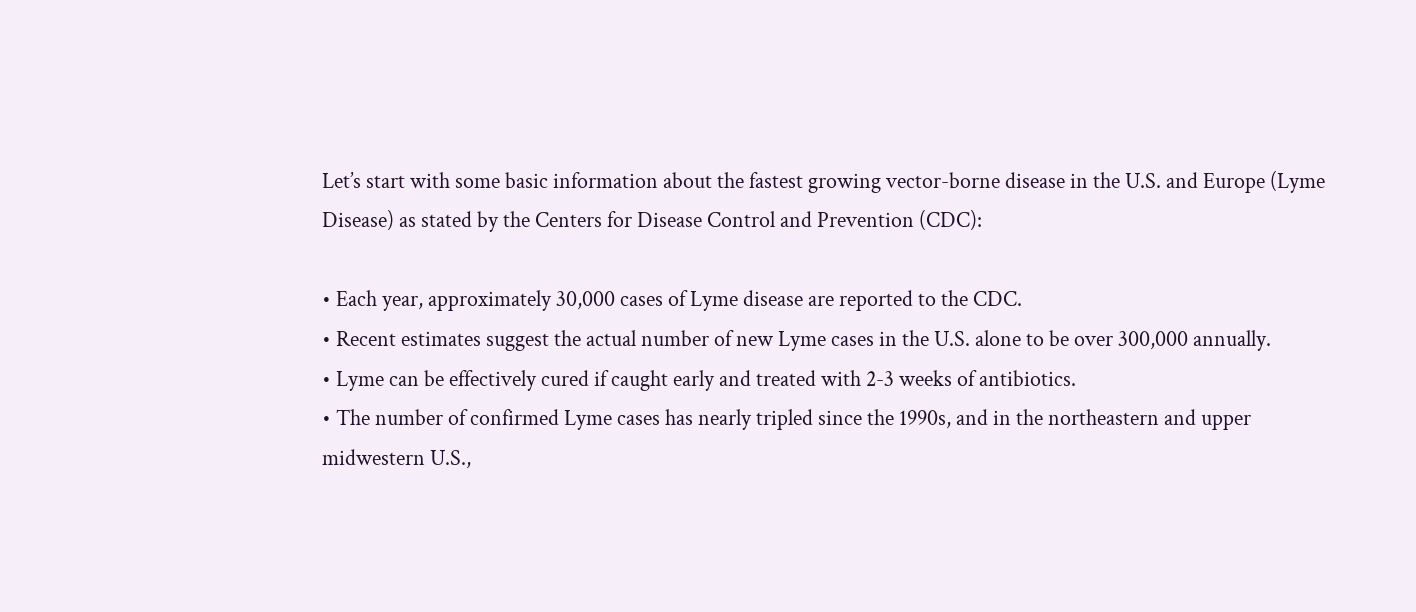Let’s start with some basic information about the fastest growing vector-borne disease in the U.S. and Europe (Lyme Disease) as stated by the Centers for Disease Control and Prevention (CDC):

• Each year, approximately 30,000 cases of Lyme disease are reported to the CDC.
• Recent estimates suggest the actual number of new Lyme cases in the U.S. alone to be over 300,000 annually.
• Lyme can be effectively cured if caught early and treated with 2-3 weeks of antibiotics.
• The number of confirmed Lyme cases has nearly tripled since the 1990s, and in the northeastern and upper midwestern U.S.,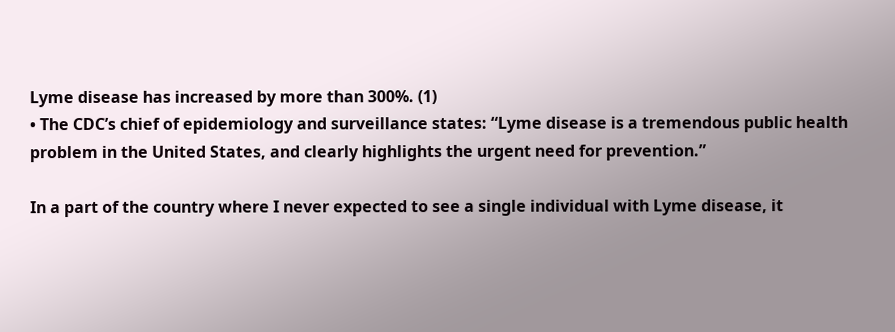Lyme disease has increased by more than 300%. (1)
• The CDC’s chief of epidemiology and surveillance states: “Lyme disease is a tremendous public health problem in the United States, and clearly highlights the urgent need for prevention.”

In a part of the country where I never expected to see a single individual with Lyme disease, it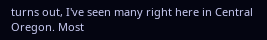turns out, I've seen many right here in Central Oregon. Most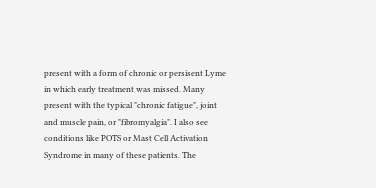present with a form of chronic or persisent Lyme in which early treatment was missed. Many present with the typical "chronic fatigue", joint and muscle pain, or "fibromyalgia". I also see conditions like POTS or Mast Cell Activation Syndrome in many of these patients. The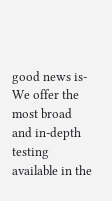good news is- We offer the most broad and in-depth testing available in the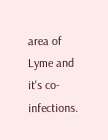area of Lyme and it's co-infections.